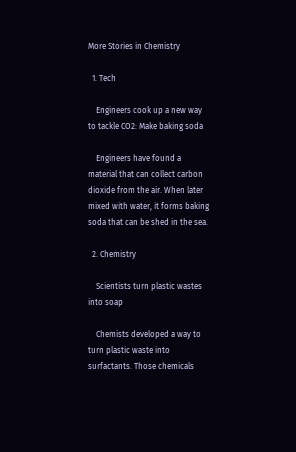More Stories in Chemistry

  1. Tech

    Engineers cook up a new way to tackle CO2: Make baking soda

    Engineers have found a material that can collect carbon dioxide from the air. When later mixed with water, it forms baking soda that can be shed in the sea.

  2. Chemistry

    Scientists turn plastic wastes into soap

    Chemists developed a way to turn plastic waste into surfactants. Those chemicals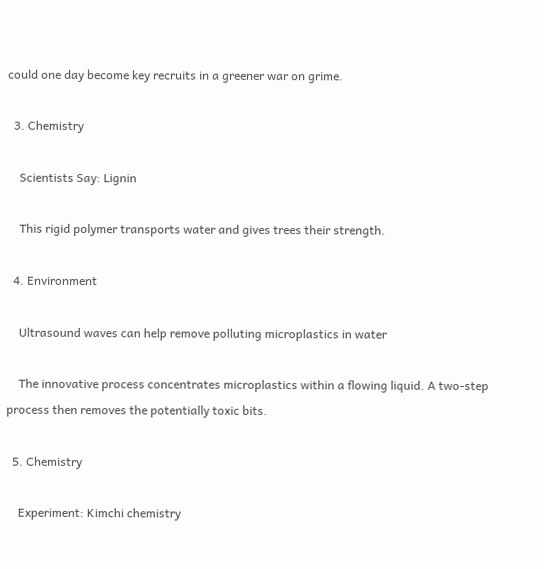could one day become key recruits in a greener war on grime.

  3. Chemistry

    Scientists Say: Lignin

    This rigid polymer transports water and gives trees their strength.

  4. Environment

    Ultrasound waves can help remove polluting microplastics in water

    The innovative process concentrates microplastics within a flowing liquid. A two-step process then removes the potentially toxic bits.

  5. Chemistry

    Experiment: Kimchi chemistry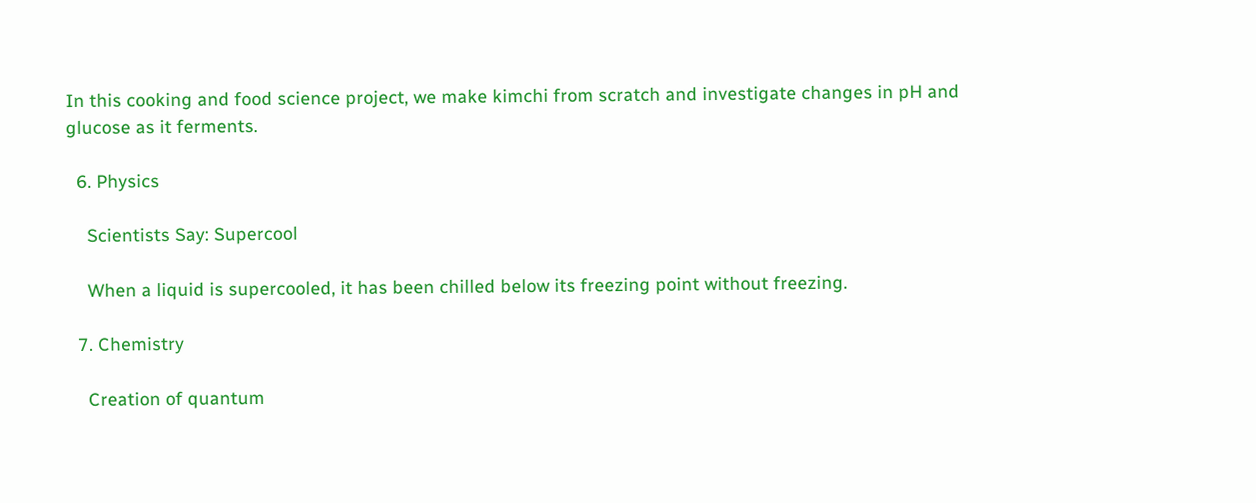In this cooking and food science project, we make kimchi from scratch and investigate changes in pH and glucose as it ferments.

  6. Physics

    Scientists Say: Supercool

    When a liquid is supercooled, it has been chilled below its freezing point without freezing.

  7. Chemistry

    Creation of quantum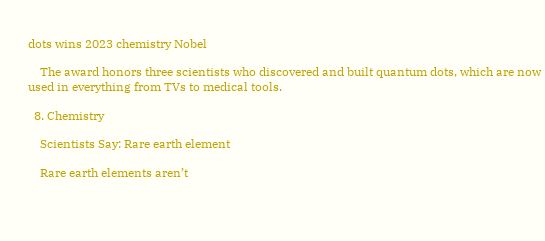dots wins 2023 chemistry Nobel

    The award honors three scientists who discovered and built quantum dots, which are now used in everything from TVs to medical tools.

  8. Chemistry

    Scientists Say: Rare earth element

    Rare earth elements aren’t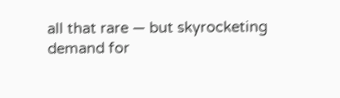all that rare — but skyrocketing demand for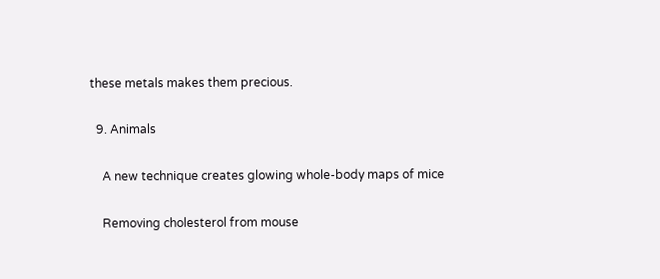these metals makes them precious.

  9. Animals

    A new technique creates glowing whole-body maps of mice

    Removing cholesterol from mouse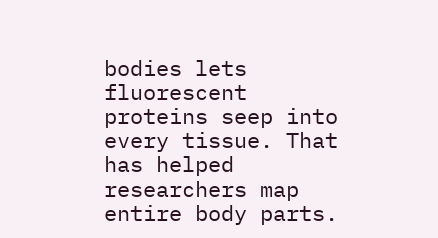bodies lets fluorescent proteins seep into every tissue. That has helped researchers map entire body parts.